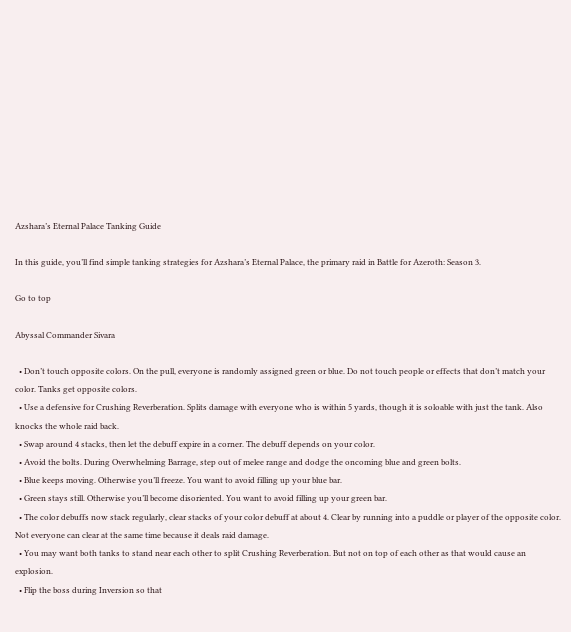Azshara’s Eternal Palace Tanking Guide

In this guide, you’ll find simple tanking strategies for Azshara’s Eternal Palace, the primary raid in Battle for Azeroth: Season 3.

Go to top

Abyssal Commander Sivara

  • Don’t touch opposite colors. On the pull, everyone is randomly assigned green or blue. Do not touch people or effects that don’t match your color. Tanks get opposite colors.
  • Use a defensive for Crushing Reverberation. Splits damage with everyone who is within 5 yards, though it is soloable with just the tank. Also knocks the whole raid back.
  • Swap around 4 stacks, then let the debuff expire in a corner. The debuff depends on your color.
  • Avoid the bolts. During Overwhelming Barrage, step out of melee range and dodge the oncoming blue and green bolts.
  • Blue keeps moving. Otherwise you’ll freeze. You want to avoid filling up your blue bar.
  • Green stays still. Otherwise you’ll become disoriented. You want to avoid filling up your green bar.
  • The color debuffs now stack regularly, clear stacks of your color debuff at about 4. Clear by running into a puddle or player of the opposite color. Not everyone can clear at the same time because it deals raid damage.
  • You may want both tanks to stand near each other to split Crushing Reverberation. But not on top of each other as that would cause an explosion.
  • Flip the boss during Inversion so that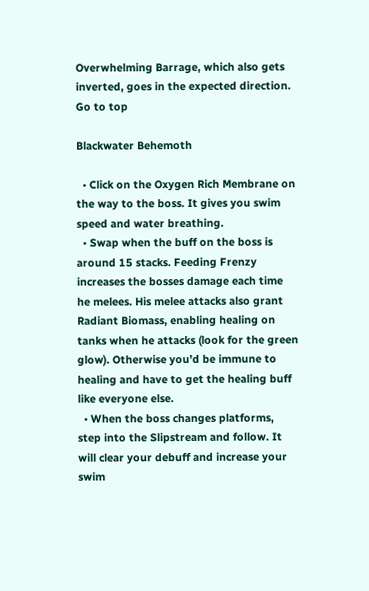Overwhelming Barrage, which also gets inverted, goes in the expected direction.
Go to top

Blackwater Behemoth

  • Click on the Oxygen Rich Membrane on the way to the boss. It gives you swim speed and water breathing.
  • Swap when the buff on the boss is around 15 stacks. Feeding Frenzy increases the bosses damage each time he melees. His melee attacks also grant Radiant Biomass, enabling healing on tanks when he attacks (look for the green glow). Otherwise you’d be immune to healing and have to get the healing buff like everyone else.
  • When the boss changes platforms, step into the Slipstream and follow. It will clear your debuff and increase your swim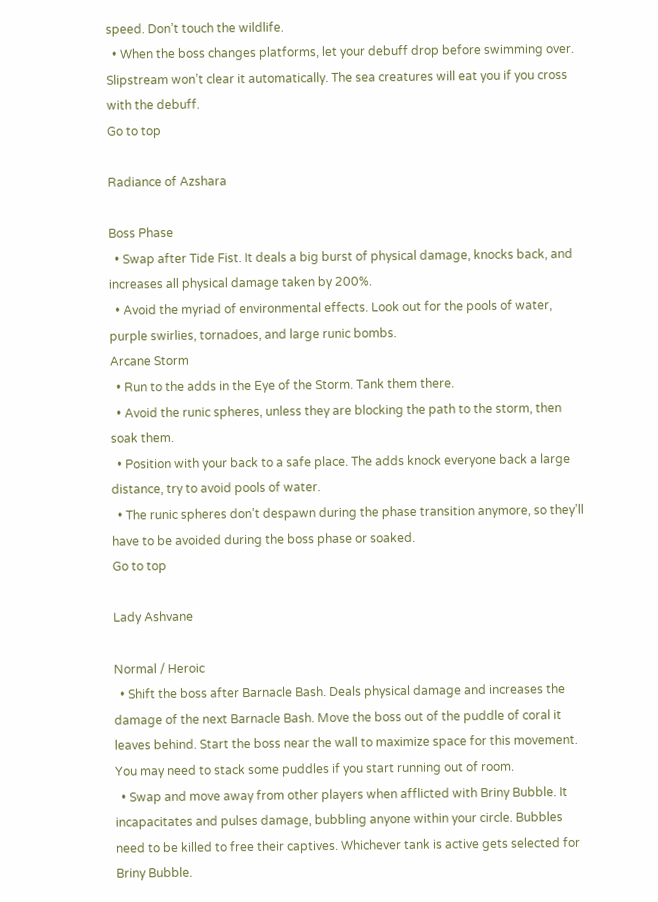speed. Don’t touch the wildlife.
  • When the boss changes platforms, let your debuff drop before swimming over. Slipstream won’t clear it automatically. The sea creatures will eat you if you cross with the debuff.
Go to top

Radiance of Azshara

Boss Phase
  • Swap after Tide Fist. It deals a big burst of physical damage, knocks back, and increases all physical damage taken by 200%.
  • Avoid the myriad of environmental effects. Look out for the pools of water, purple swirlies, tornadoes, and large runic bombs.
Arcane Storm
  • Run to the adds in the Eye of the Storm. Tank them there.
  • Avoid the runic spheres, unless they are blocking the path to the storm, then soak them.
  • Position with your back to a safe place. The adds knock everyone back a large distance, try to avoid pools of water.
  • The runic spheres don’t despawn during the phase transition anymore, so they’ll have to be avoided during the boss phase or soaked.
Go to top

Lady Ashvane

Normal / Heroic
  • Shift the boss after Barnacle Bash. Deals physical damage and increases the damage of the next Barnacle Bash. Move the boss out of the puddle of coral it leaves behind. Start the boss near the wall to maximize space for this movement. You may need to stack some puddles if you start running out of room.
  • Swap and move away from other players when afflicted with Briny Bubble. It incapacitates and pulses damage, bubbling anyone within your circle. Bubbles need to be killed to free their captives. Whichever tank is active gets selected for Briny Bubble.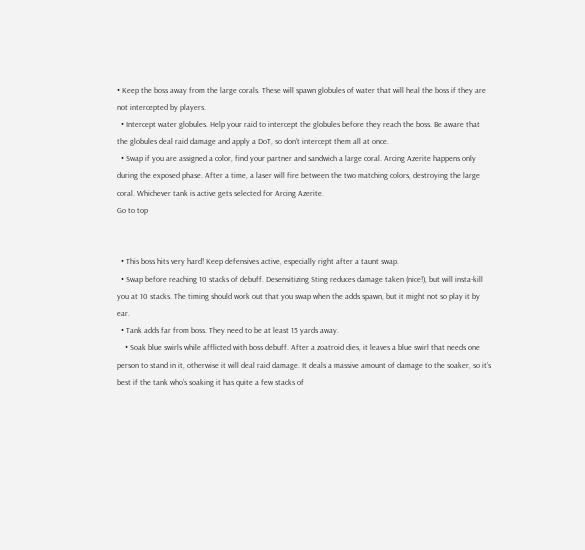• Keep the boss away from the large corals. These will spawn globules of water that will heal the boss if they are not intercepted by players.
  • Intercept water globules. Help your raid to intercept the globules before they reach the boss. Be aware that the globules deal raid damage and apply a DoT, so don’t intercept them all at once.
  • Swap if you are assigned a color, find your partner and sandwich a large coral. Arcing Azerite happens only during the exposed phase. After a time, a laser will fire between the two matching colors, destroying the large coral. Whichever tank is active gets selected for Arcing Azerite.
Go to top


  • This boss hits very hard! Keep defensives active, especially right after a taunt swap.
  • Swap before reaching 10 stacks of debuff. Desensitizing Sting reduces damage taken (nice!), but will insta-kill you at 10 stacks. The timing should work out that you swap when the adds spawn, but it might not so play it by ear.
  • Tank adds far from boss. They need to be at least 15 yards away.
    • Soak blue swirls while afflicted with boss debuff. After a zoatroid dies, it leaves a blue swirl that needs one person to stand in it, otherwise it will deal raid damage. It deals a massive amount of damage to the soaker, so it’s best if the tank who’s soaking it has quite a few stacks of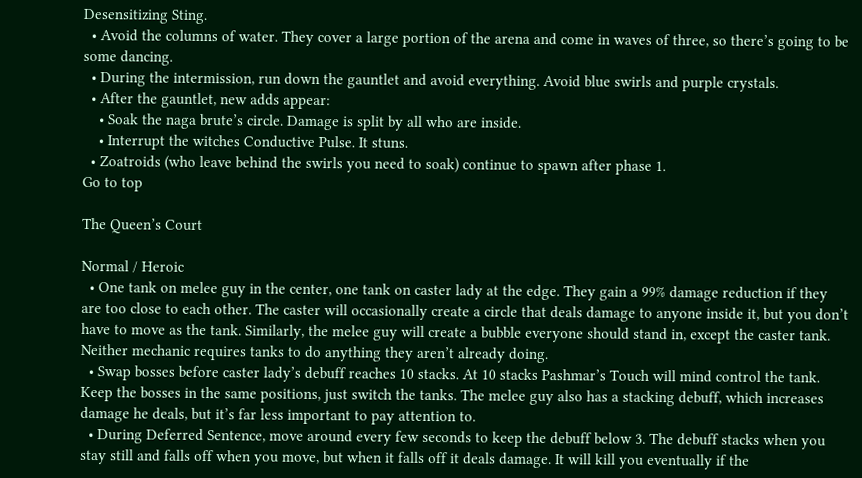Desensitizing Sting.
  • Avoid the columns of water. They cover a large portion of the arena and come in waves of three, so there’s going to be some dancing.
  • During the intermission, run down the gauntlet and avoid everything. Avoid blue swirls and purple crystals.
  • After the gauntlet, new adds appear:
    • Soak the naga brute’s circle. Damage is split by all who are inside.
    • Interrupt the witches Conductive Pulse. It stuns.
  • Zoatroids (who leave behind the swirls you need to soak) continue to spawn after phase 1.
Go to top

The Queen’s Court

Normal / Heroic
  • One tank on melee guy in the center, one tank on caster lady at the edge. They gain a 99% damage reduction if they are too close to each other. The caster will occasionally create a circle that deals damage to anyone inside it, but you don’t have to move as the tank. Similarly, the melee guy will create a bubble everyone should stand in, except the caster tank. Neither mechanic requires tanks to do anything they aren’t already doing.
  • Swap bosses before caster lady’s debuff reaches 10 stacks. At 10 stacks Pashmar’s Touch will mind control the tank. Keep the bosses in the same positions, just switch the tanks. The melee guy also has a stacking debuff, which increases damage he deals, but it’s far less important to pay attention to.
  • During Deferred Sentence, move around every few seconds to keep the debuff below 3. The debuff stacks when you stay still and falls off when you move, but when it falls off it deals damage. It will kill you eventually if the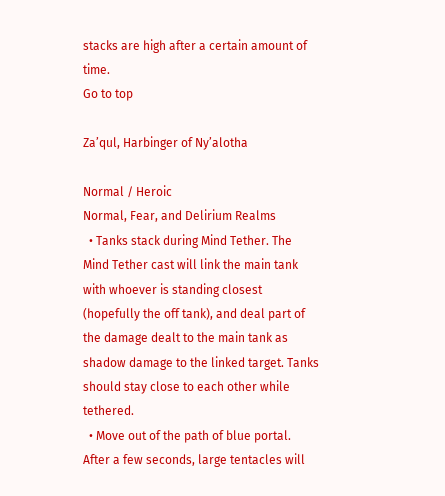stacks are high after a certain amount of time.
Go to top

Za’qul, Harbinger of Ny’alotha

Normal / Heroic
Normal, Fear, and Delirium Realms
  • Tanks stack during Mind Tether. The Mind Tether cast will link the main tank with whoever is standing closest (hopefully the off tank), and deal part of the damage dealt to the main tank as shadow damage to the linked target. Tanks should stay close to each other while tethered.
  • Move out of the path of blue portal. After a few seconds, large tentacles will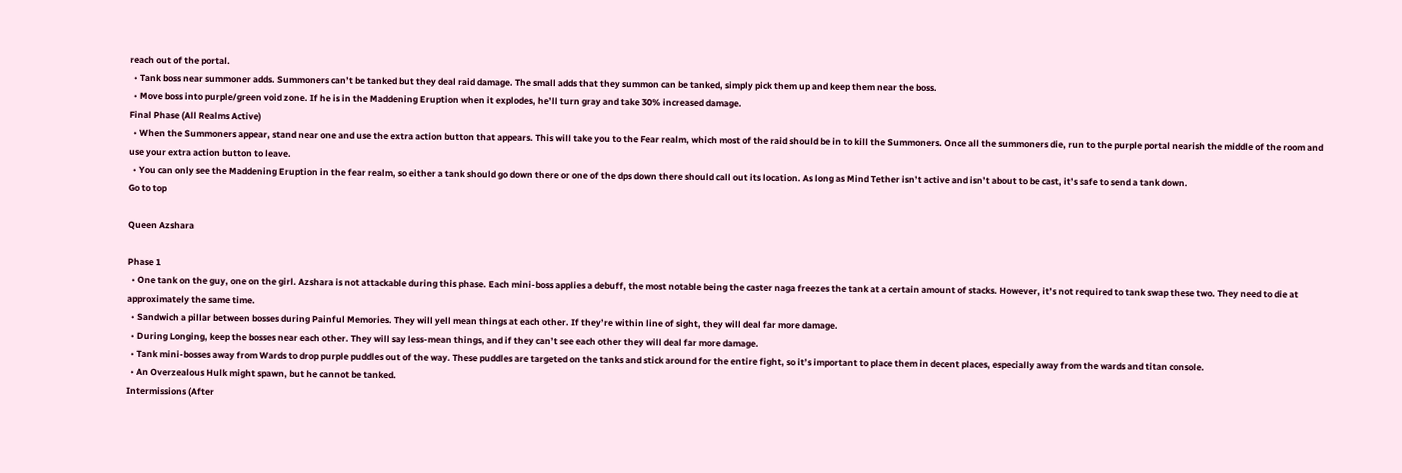reach out of the portal.
  • Tank boss near summoner adds. Summoners can’t be tanked but they deal raid damage. The small adds that they summon can be tanked, simply pick them up and keep them near the boss.
  • Move boss into purple/green void zone. If he is in the Maddening Eruption when it explodes, he’ll turn gray and take 30% increased damage.
Final Phase (All Realms Active)
  • When the Summoners appear, stand near one and use the extra action button that appears. This will take you to the Fear realm, which most of the raid should be in to kill the Summoners. Once all the summoners die, run to the purple portal nearish the middle of the room and use your extra action button to leave.
  • You can only see the Maddening Eruption in the fear realm, so either a tank should go down there or one of the dps down there should call out its location. As long as Mind Tether isn’t active and isn’t about to be cast, it’s safe to send a tank down.
Go to top

Queen Azshara

Phase 1
  • One tank on the guy, one on the girl. Azshara is not attackable during this phase. Each mini-boss applies a debuff, the most notable being the caster naga freezes the tank at a certain amount of stacks. However, it’s not required to tank swap these two. They need to die at approximately the same time.
  • Sandwich a pillar between bosses during Painful Memories. They will yell mean things at each other. If they’re within line of sight, they will deal far more damage.
  • During Longing, keep the bosses near each other. They will say less-mean things, and if they can’t see each other they will deal far more damage.
  • Tank mini-bosses away from Wards to drop purple puddles out of the way. These puddles are targeted on the tanks and stick around for the entire fight, so it’s important to place them in decent places, especially away from the wards and titan console.
  • An Overzealous Hulk might spawn, but he cannot be tanked.
Intermissions (After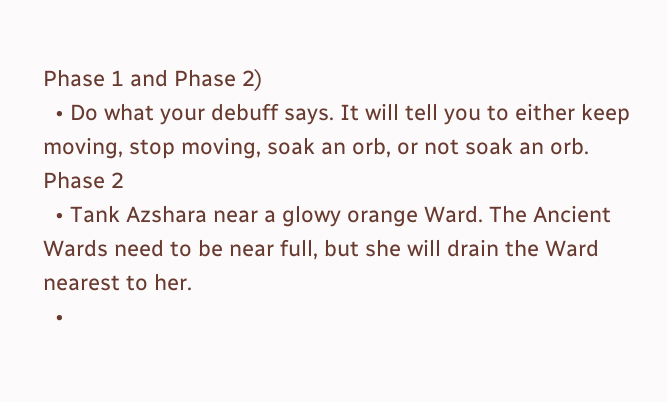Phase 1 and Phase 2)
  • Do what your debuff says. It will tell you to either keep moving, stop moving, soak an orb, or not soak an orb.
Phase 2
  • Tank Azshara near a glowy orange Ward. The Ancient Wards need to be near full, but she will drain the Ward nearest to her.
  •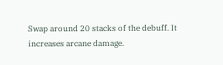Swap around 20 stacks of the debuff. It increases arcane damage.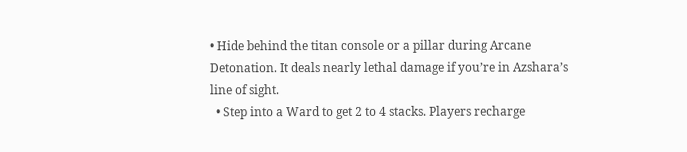• Hide behind the titan console or a pillar during Arcane Detonation. It deals nearly lethal damage if you’re in Azshara’s line of sight.
  • Step into a Ward to get 2 to 4 stacks. Players recharge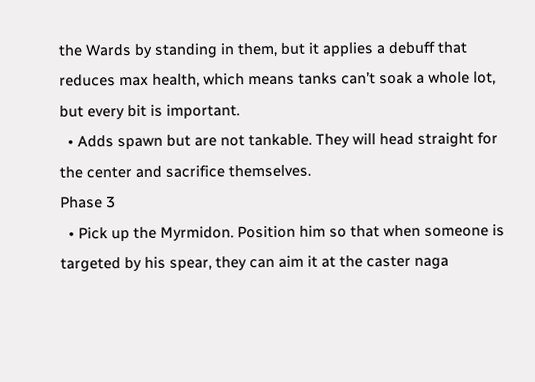the Wards by standing in them, but it applies a debuff that reduces max health, which means tanks can’t soak a whole lot, but every bit is important.
  • Adds spawn but are not tankable. They will head straight for the center and sacrifice themselves.
Phase 3
  • Pick up the Myrmidon. Position him so that when someone is targeted by his spear, they can aim it at the caster naga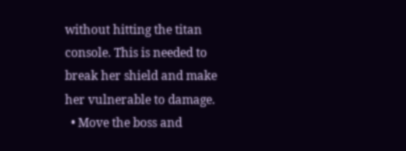without hitting the titan console. This is needed to break her shield and make her vulnerable to damage.
  • Move the boss and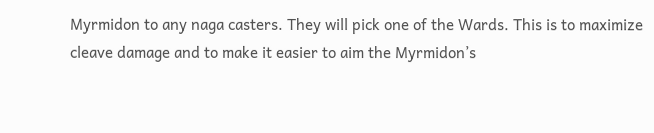Myrmidon to any naga casters. They will pick one of the Wards. This is to maximize cleave damage and to make it easier to aim the Myrmidon’s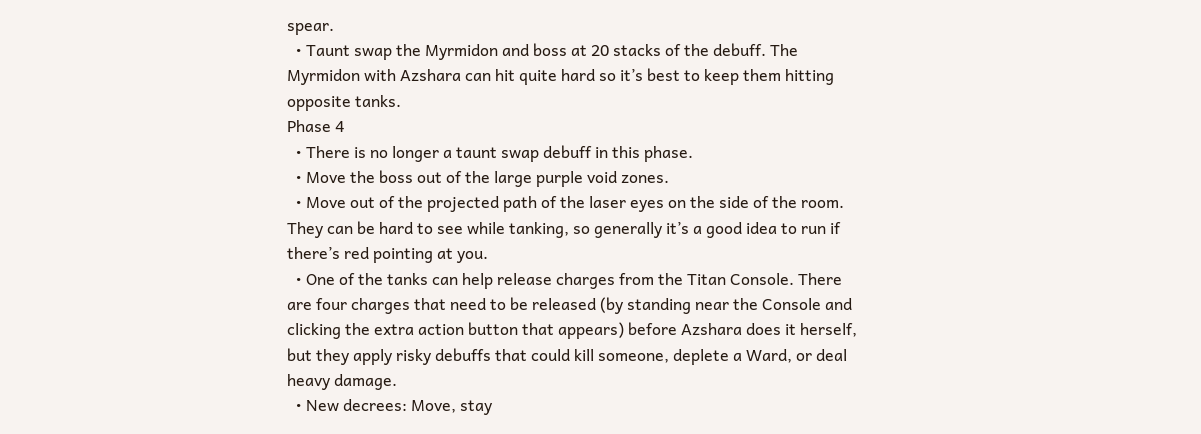spear.
  • Taunt swap the Myrmidon and boss at 20 stacks of the debuff. The Myrmidon with Azshara can hit quite hard so it’s best to keep them hitting opposite tanks.
Phase 4
  • There is no longer a taunt swap debuff in this phase.
  • Move the boss out of the large purple void zones.
  • Move out of the projected path of the laser eyes on the side of the room. They can be hard to see while tanking, so generally it’s a good idea to run if there’s red pointing at you.
  • One of the tanks can help release charges from the Titan Console. There are four charges that need to be released (by standing near the Console and clicking the extra action button that appears) before Azshara does it herself, but they apply risky debuffs that could kill someone, deplete a Ward, or deal heavy damage.
  • New decrees: Move, stay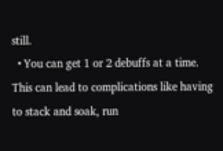still.
  • You can get 1 or 2 debuffs at a time. This can lead to complications like having to stack and soak, run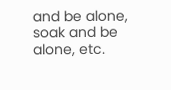and be alone, soak and be alone, etc.